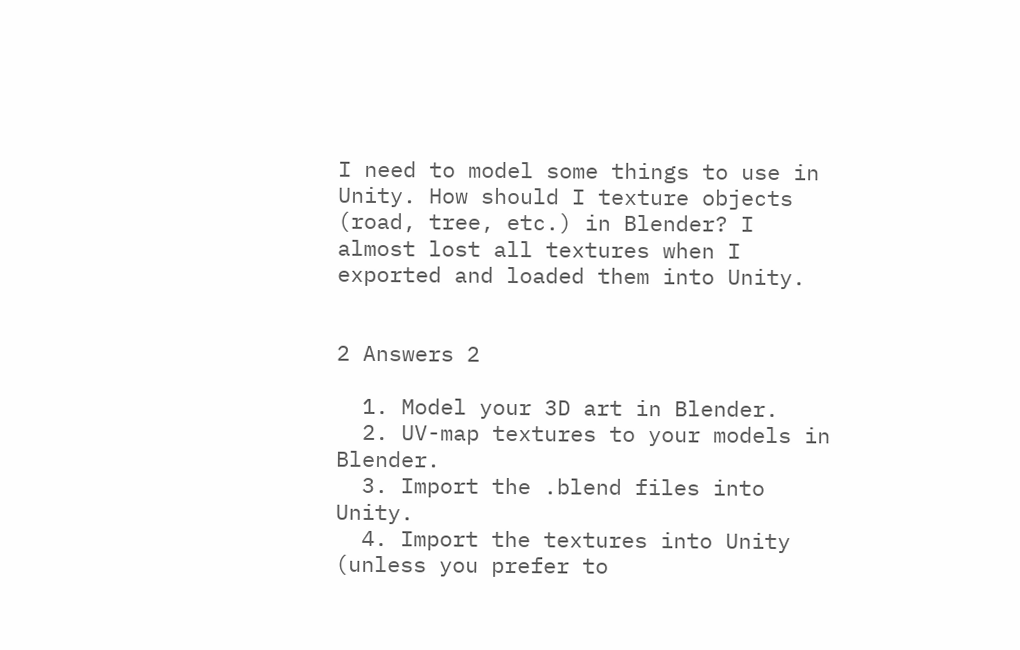I need to model some things to use in Unity. How should I texture objects (road, tree, etc.) in Blender? I almost lost all textures when I exported and loaded them into Unity.


2 Answers 2

  1. Model your 3D art in Blender.
  2. UV-map textures to your models in Blender.
  3. Import the .blend files into Unity.
  4. Import the textures into Unity (unless you prefer to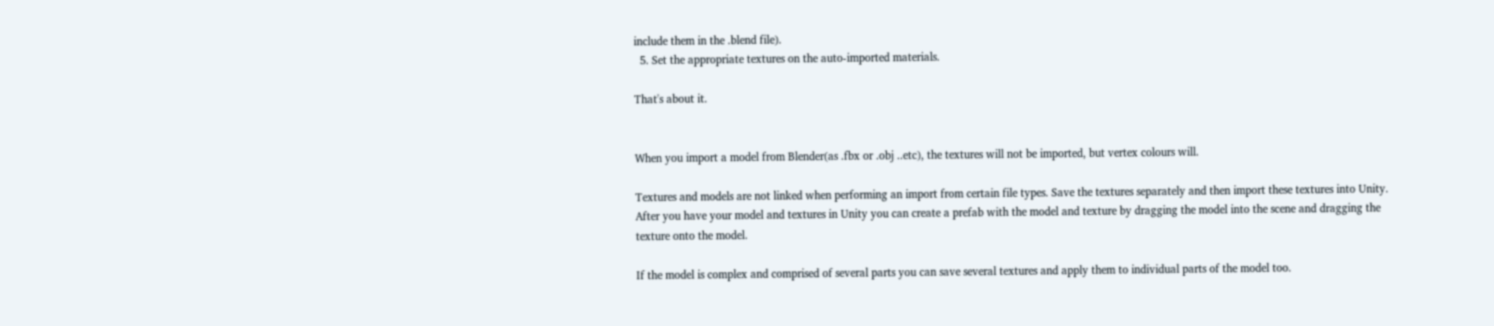include them in the .blend file).
  5. Set the appropriate textures on the auto-imported materials.

That's about it.


When you import a model from Blender(as .fbx or .obj ..etc), the textures will not be imported, but vertex colours will.

Textures and models are not linked when performing an import from certain file types. Save the textures separately and then import these textures into Unity. After you have your model and textures in Unity you can create a prefab with the model and texture by dragging the model into the scene and dragging the texture onto the model.

If the model is complex and comprised of several parts you can save several textures and apply them to individual parts of the model too.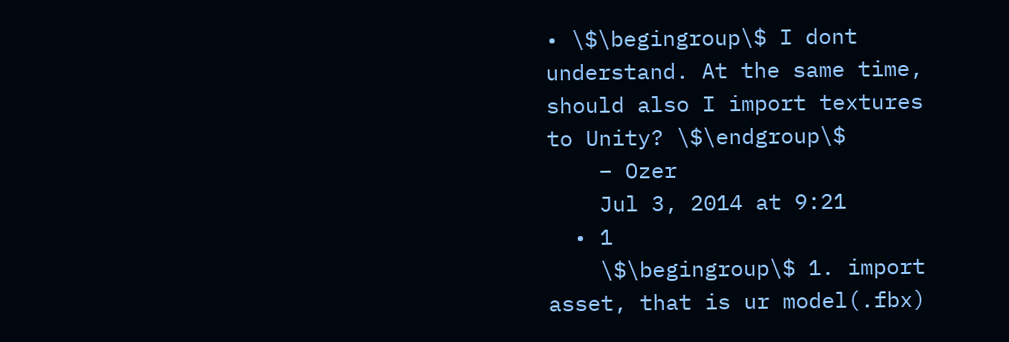• \$\begingroup\$ I dont understand. At the same time, should also I import textures to Unity? \$\endgroup\$
    – Ozer
    Jul 3, 2014 at 9:21
  • 1
    \$\begingroup\$ 1. import asset, that is ur model(.fbx)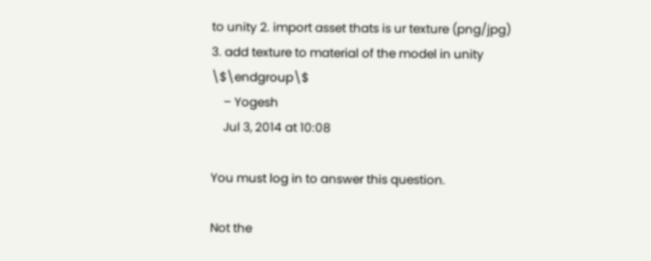to unity 2. import asset thats is ur texture (png/jpg) 3. add texture to material of the model in unity \$\endgroup\$
    – Yogesh
    Jul 3, 2014 at 10:08

You must log in to answer this question.

Not the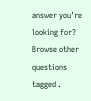answer you're looking for? Browse other questions tagged .